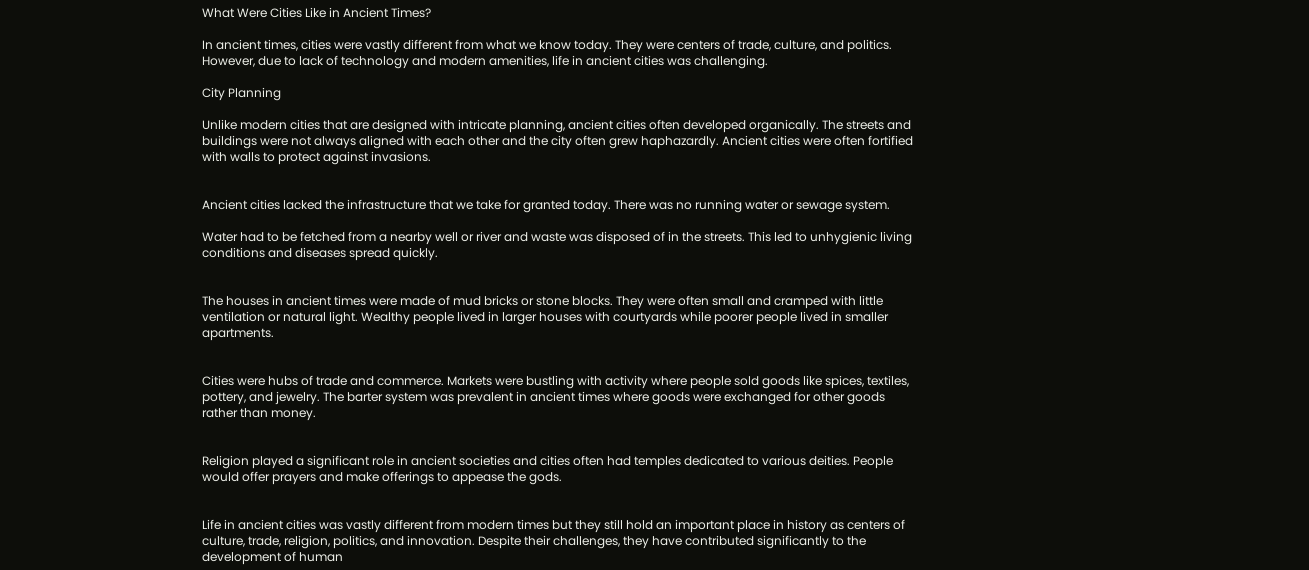What Were Cities Like in Ancient Times?

In ancient times, cities were vastly different from what we know today. They were centers of trade, culture, and politics. However, due to lack of technology and modern amenities, life in ancient cities was challenging.

City Planning

Unlike modern cities that are designed with intricate planning, ancient cities often developed organically. The streets and buildings were not always aligned with each other and the city often grew haphazardly. Ancient cities were often fortified with walls to protect against invasions.


Ancient cities lacked the infrastructure that we take for granted today. There was no running water or sewage system.

Water had to be fetched from a nearby well or river and waste was disposed of in the streets. This led to unhygienic living conditions and diseases spread quickly.


The houses in ancient times were made of mud bricks or stone blocks. They were often small and cramped with little ventilation or natural light. Wealthy people lived in larger houses with courtyards while poorer people lived in smaller apartments.


Cities were hubs of trade and commerce. Markets were bustling with activity where people sold goods like spices, textiles, pottery, and jewelry. The barter system was prevalent in ancient times where goods were exchanged for other goods rather than money.


Religion played a significant role in ancient societies and cities often had temples dedicated to various deities. People would offer prayers and make offerings to appease the gods.


Life in ancient cities was vastly different from modern times but they still hold an important place in history as centers of culture, trade, religion, politics, and innovation. Despite their challenges, they have contributed significantly to the development of human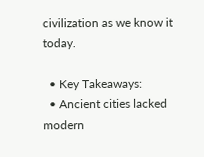civilization as we know it today.

  • Key Takeaways:
  • Ancient cities lacked modern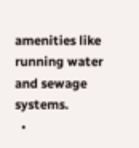amenities like running water and sewage systems.
  •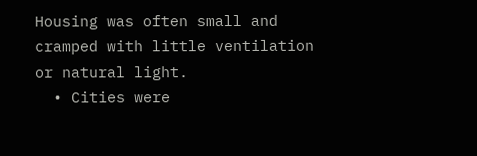Housing was often small and cramped with little ventilation or natural light.
  • Cities were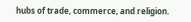hubs of trade, commerce, and religion.